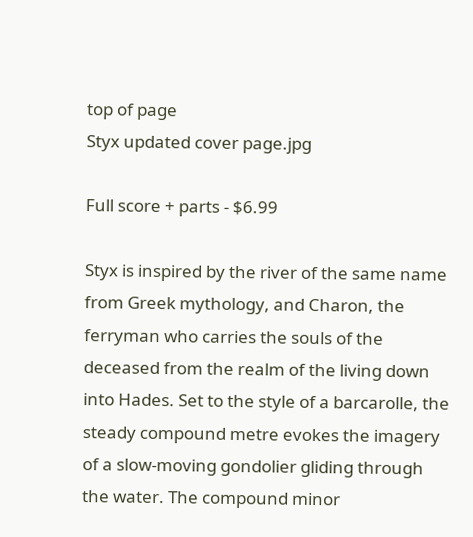top of page
Styx updated cover page.jpg

Full score + parts - $6.99

Styx is inspired by the river of the same name from Greek mythology, and Charon, the ferryman who carries the souls of the deceased from the realm of the living down into Hades. Set to the style of a barcarolle, the steady compound metre evokes the imagery of a slow-moving gondolier gliding through the water. The compound minor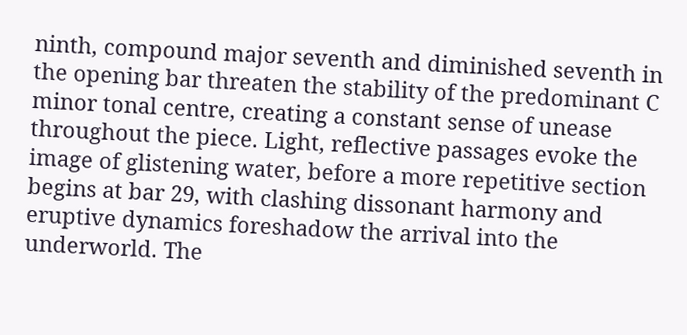ninth, compound major seventh and diminished seventh in the opening bar threaten the stability of the predominant C minor tonal centre, creating a constant sense of unease throughout the piece. Light, reflective passages evoke the image of glistening water, before a more repetitive section begins at bar 29, with clashing dissonant harmony and eruptive dynamics foreshadow the arrival into the underworld. The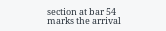section at bar 54 marks the arrival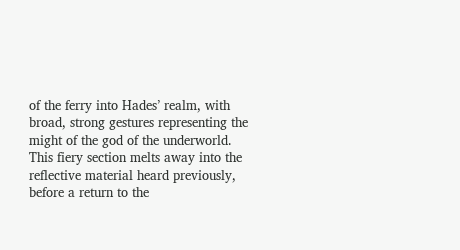of the ferry into Hades’ realm, with broad, strong gestures representing the might of the god of the underworld. This fiery section melts away into the reflective material heard previously, before a return to the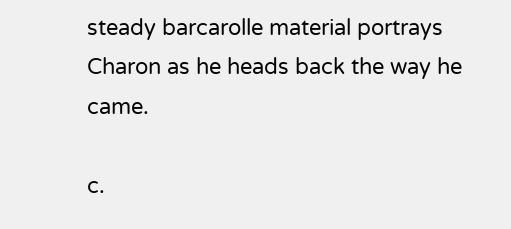steady barcarolle material portrays Charon as he heads back the way he came.

c.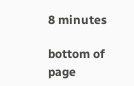8 minutes

bottom of page